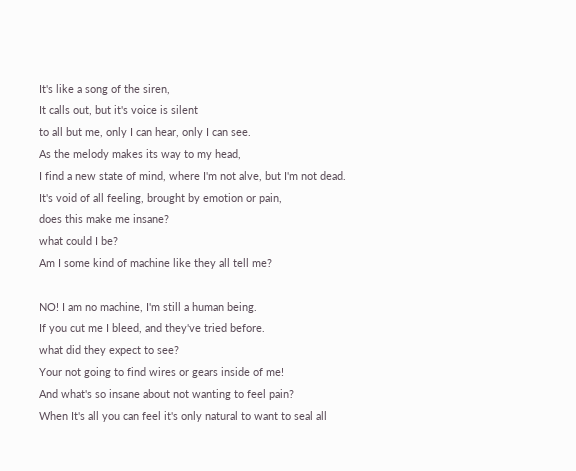It's like a song of the siren,
It calls out, but it's voice is silent
to all but me, only I can hear, only I can see.
As the melody makes its way to my head,
I find a new state of mind, where I'm not alve, but I'm not dead.
It's void of all feeling, brought by emotion or pain,
does this make me insane?
what could I be?
Am I some kind of machine like they all tell me?

NO! I am no machine, I'm still a human being.
If you cut me I bleed, and they've tried before.
what did they expect to see?
Your not going to find wires or gears inside of me!
And what's so insane about not wanting to feel pain?
When It's all you can feel it's only natural to want to seal all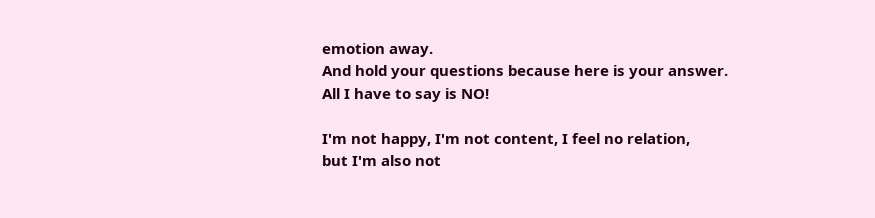emotion away.
And hold your questions because here is your answer.
All I have to say is NO!

I'm not happy, I'm not content, I feel no relation,
but I'm also not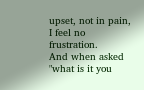upset, not in pain, I feel no frustration.
And when asked "what is it you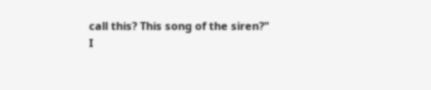call this? This song of the siren?"
I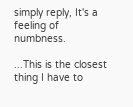simply reply, It's a feeling of numbness.

...This is the closest thing I have to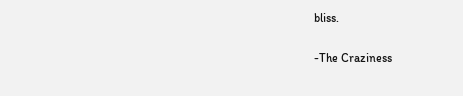bliss.

-The Craziness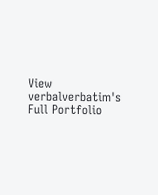View verbalverbatim's Full Portfolio